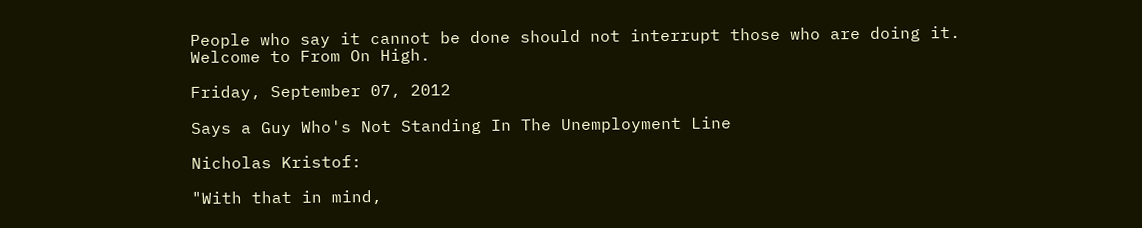People who say it cannot be done should not interrupt those who are doing it. Welcome to From On High.

Friday, September 07, 2012

Says a Guy Who's Not Standing In The Unemployment Line

Nicholas Kristof:

"With that in mind,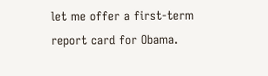let me offer a first-term report card for Obama.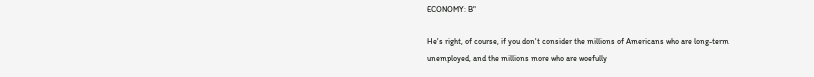ECONOMY: B"

He's right, of course, if you don't consider the millions of Americans who are long-term unemployed, and the millions more who are woefully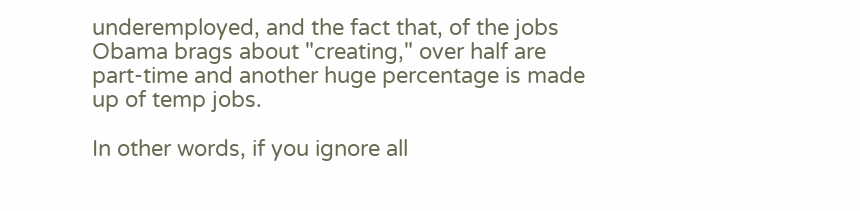underemployed, and the fact that, of the jobs Obama brags about "creating," over half are part-time and another huge percentage is made up of temp jobs.

In other words, if you ignore all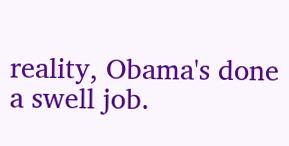reality, Obama's done a swell job.